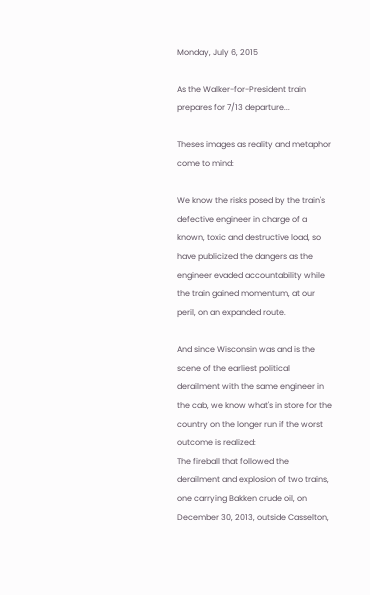Monday, July 6, 2015

As the Walker-for-President train prepares for 7/13 departure...

Theses images as reality and metaphor come to mind:

We know the risks posed by the train's defective engineer in charge of a known, toxic and destructive load, so have publicized the dangers as the engineer evaded accountability while the train gained momentum, at our peril, on an expanded route.

And since Wisconsin was and is the scene of the earliest political derailment with the same engineer in the cab, we know what's in store for the country on the longer run if the worst outcome is realized:
The fireball that followed the derailment and explosion of two trains, one carrying Bakken crude oil, on December 30, 2013, outside Casselton,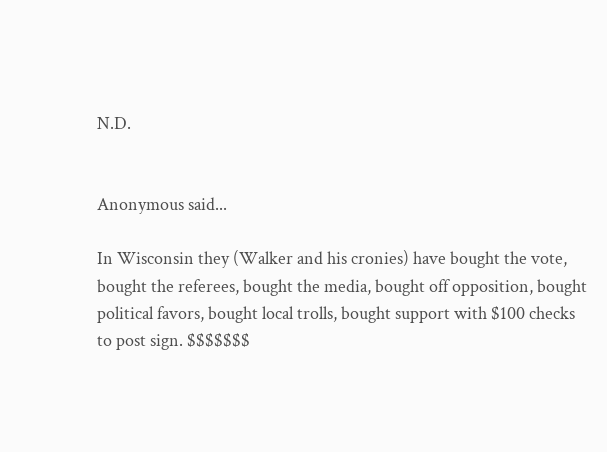N.D.


Anonymous said...

In Wisconsin they (Walker and his cronies) have bought the vote, bought the referees, bought the media, bought off opposition, bought political favors, bought local trolls, bought support with $100 checks to post sign. $$$$$$$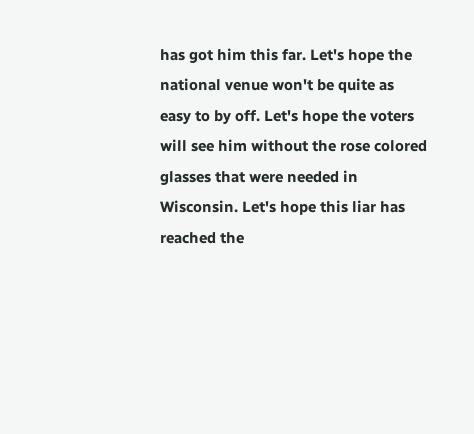has got him this far. Let's hope the national venue won't be quite as easy to by off. Let's hope the voters will see him without the rose colored glasses that were needed in Wisconsin. Let's hope this liar has reached the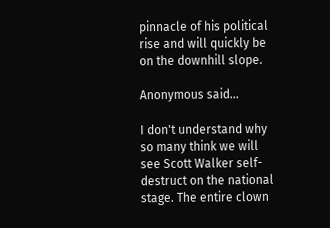pinnacle of his political rise and will quickly be on the downhill slope.

Anonymous said...

I don't understand why so many think we will see Scott Walker self-destruct on the national stage. The entire clown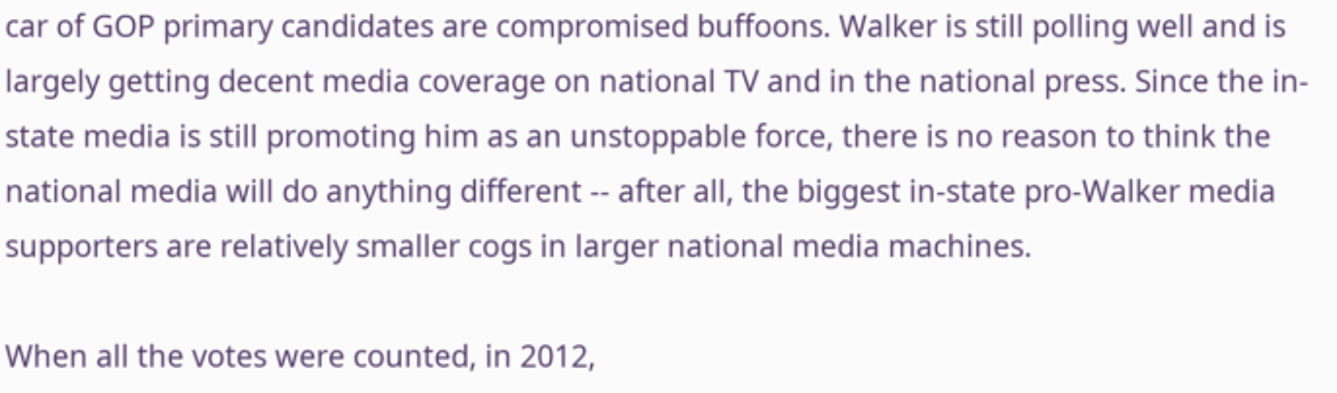car of GOP primary candidates are compromised buffoons. Walker is still polling well and is largely getting decent media coverage on national TV and in the national press. Since the in-state media is still promoting him as an unstoppable force, there is no reason to think the national media will do anything different -- after all, the biggest in-state pro-Walker media supporters are relatively smaller cogs in larger national media machines.

When all the votes were counted, in 2012,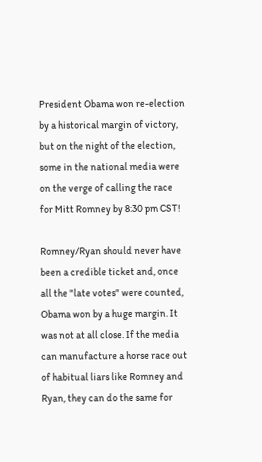President Obama won re-election by a historical margin of victory, but on the night of the election, some in the national media were on the verge of calling the race for Mitt Romney by 8:30 pm CST!

Romney/Ryan should never have been a credible ticket and, once all the "late votes" were counted, Obama won by a huge margin. It was not at all close. If the media can manufacture a horse race out of habitual liars like Romney and Ryan, they can do the same for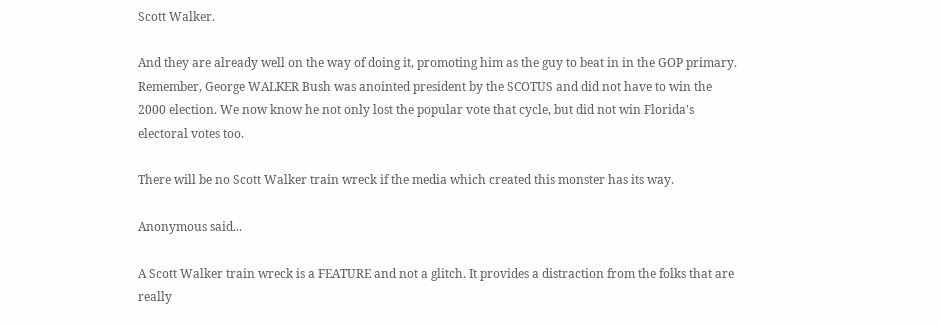Scott Walker.

And they are already well on the way of doing it, promoting him as the guy to beat in in the GOP primary. Remember, George WALKER Bush was anointed president by the SCOTUS and did not have to win the 2000 election. We now know he not only lost the popular vote that cycle, but did not win Florida's electoral votes too.

There will be no Scott Walker train wreck if the media which created this monster has its way.

Anonymous said...

A Scott Walker train wreck is a FEATURE and not a glitch. It provides a distraction from the folks that are really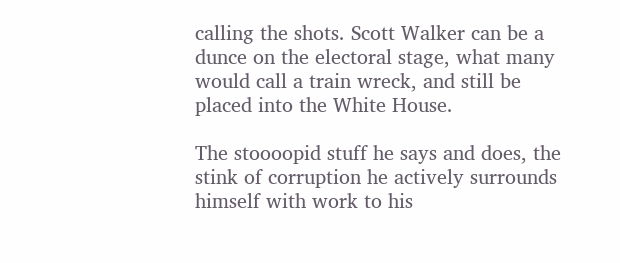calling the shots. Scott Walker can be a dunce on the electoral stage, what many would call a train wreck, and still be placed into the White House.

The stoooopid stuff he says and does, the stink of corruption he actively surrounds himself with work to his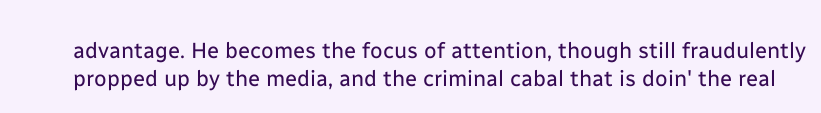advantage. He becomes the focus of attention, though still fraudulently propped up by the media, and the criminal cabal that is doin' the real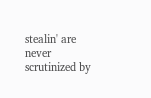stealin' are never scrutinized by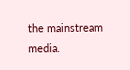the mainstream media.